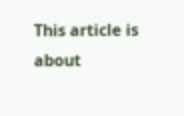This article is about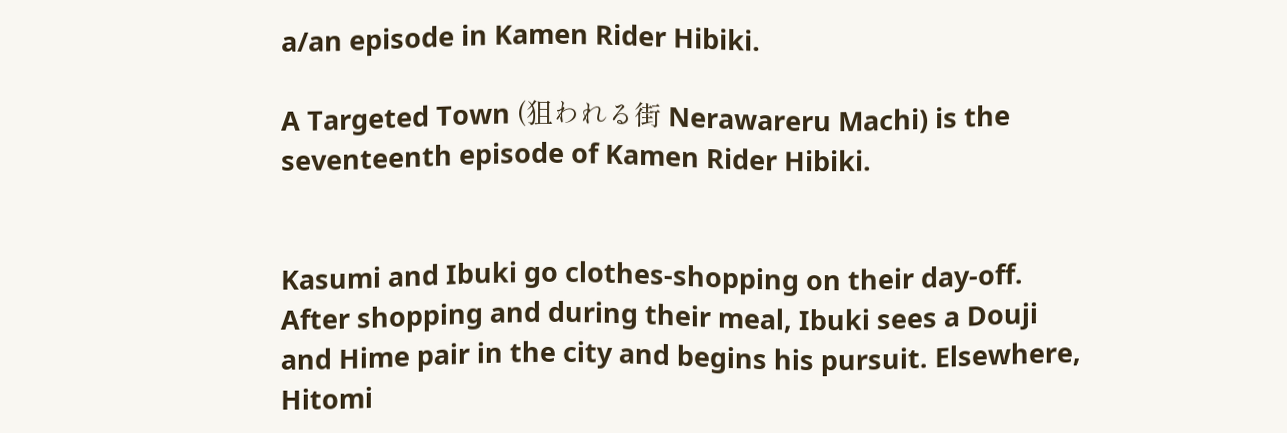a/an episode in Kamen Rider Hibiki.

A Targeted Town (狙われる街 Nerawareru Machi) is the seventeenth episode of Kamen Rider Hibiki.


Kasumi and Ibuki go clothes-shopping on their day-off. After shopping and during their meal, Ibuki sees a Douji and Hime pair in the city and begins his pursuit. Elsewhere, Hitomi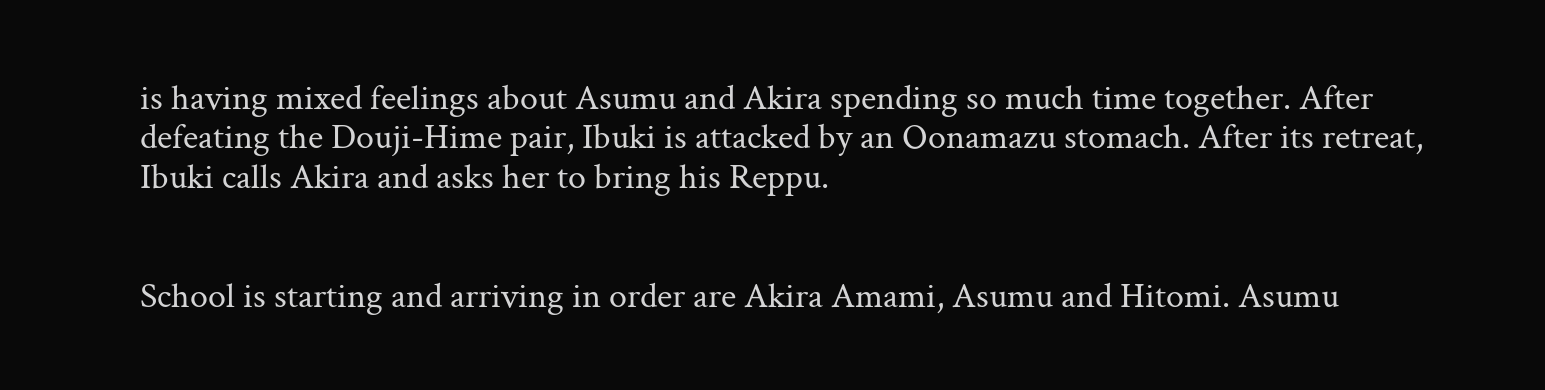is having mixed feelings about Asumu and Akira spending so much time together. After defeating the Douji-Hime pair, Ibuki is attacked by an Oonamazu stomach. After its retreat, Ibuki calls Akira and asks her to bring his Reppu.


School is starting and arriving in order are Akira Amami, Asumu and Hitomi. Asumu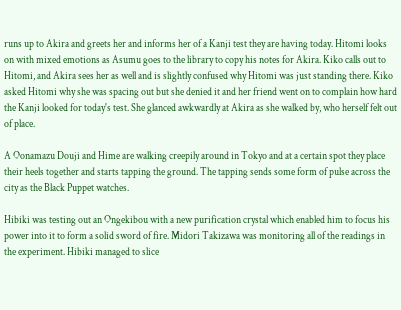runs up to Akira and greets her and informs her of a Kanji test they are having today. Hitomi looks on with mixed emotions as Asumu goes to the library to copy his notes for Akira. Kiko calls out to Hitomi, and Akira sees her as well and is slightly confused why Hitomi was just standing there. Kiko asked Hitomi why she was spacing out but she denied it and her friend went on to complain how hard the Kanji looked for today's test. She glanced awkwardly at Akira as she walked by, who herself felt out of place.

A Oonamazu Douji and Hime are walking creepily around in Tokyo and at a certain spot they place their heels together and starts tapping the ground. The tapping sends some form of pulse across the city as the Black Puppet watches.

Hibiki was testing out an Ongekibou with a new purification crystal which enabled him to focus his power into it to form a solid sword of fire. Midori Takizawa was monitoring all of the readings in the experiment. Hibiki managed to slice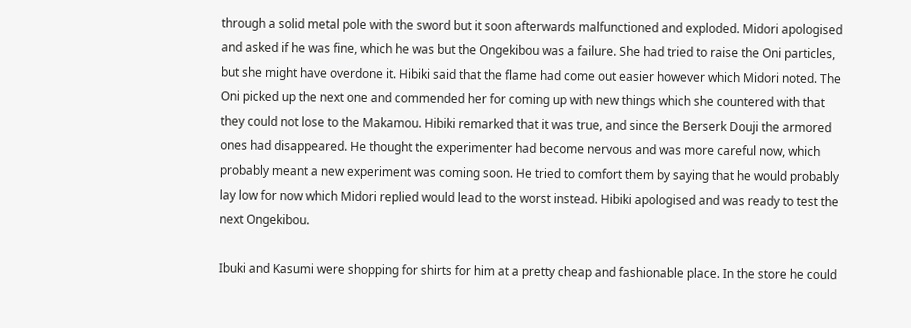through a solid metal pole with the sword but it soon afterwards malfunctioned and exploded. Midori apologised and asked if he was fine, which he was but the Ongekibou was a failure. She had tried to raise the Oni particles, but she might have overdone it. Hibiki said that the flame had come out easier however which Midori noted. The Oni picked up the next one and commended her for coming up with new things which she countered with that they could not lose to the Makamou. Hibiki remarked that it was true, and since the Berserk Douji the armored ones had disappeared. He thought the experimenter had become nervous and was more careful now, which probably meant a new experiment was coming soon. He tried to comfort them by saying that he would probably lay low for now which Midori replied would lead to the worst instead. Hibiki apologised and was ready to test the next Ongekibou.

Ibuki and Kasumi were shopping for shirts for him at a pretty cheap and fashionable place. In the store he could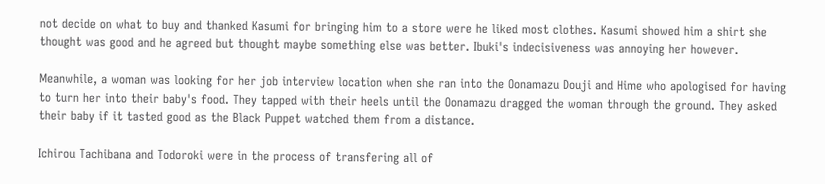not decide on what to buy and thanked Kasumi for bringing him to a store were he liked most clothes. Kasumi showed him a shirt she thought was good and he agreed but thought maybe something else was better. Ibuki's indecisiveness was annoying her however.

Meanwhile, a woman was looking for her job interview location when she ran into the Oonamazu Douji and Hime who apologised for having to turn her into their baby's food. They tapped with their heels until the Oonamazu dragged the woman through the ground. They asked their baby if it tasted good as the Black Puppet watched them from a distance.

Ichirou Tachibana and Todoroki were in the process of transfering all of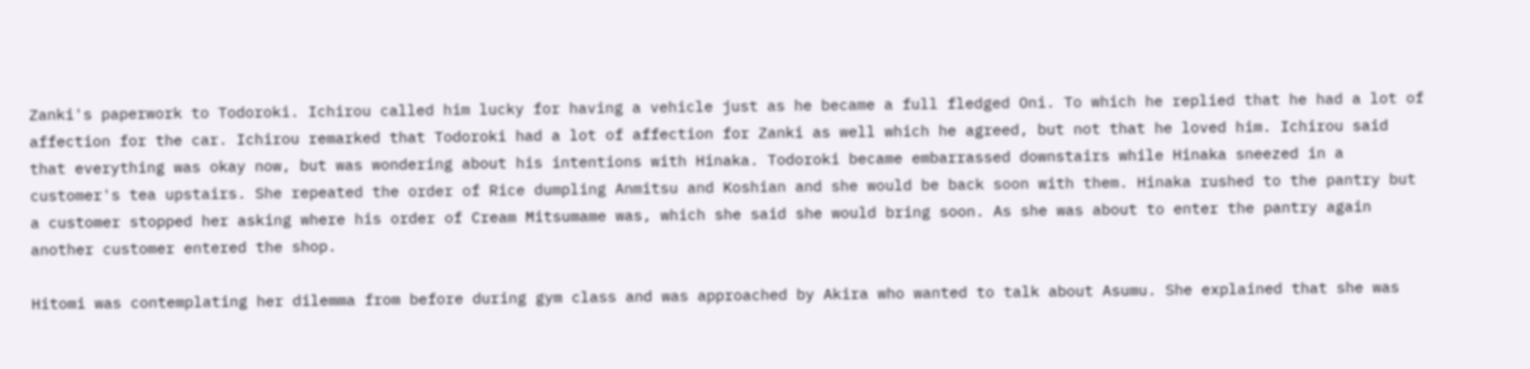Zanki's paperwork to Todoroki. Ichirou called him lucky for having a vehicle just as he became a full fledged Oni. To which he replied that he had a lot of affection for the car. Ichirou remarked that Todoroki had a lot of affection for Zanki as well which he agreed, but not that he loved him. Ichirou said that everything was okay now, but was wondering about his intentions with Hinaka. Todoroki became embarrassed downstairs while Hinaka sneezed in a customer's tea upstairs. She repeated the order of Rice dumpling Anmitsu and Koshian and she would be back soon with them. Hinaka rushed to the pantry but a customer stopped her asking where his order of Cream Mitsumame was, which she said she would bring soon. As she was about to enter the pantry again another customer entered the shop.

Hitomi was contemplating her dilemma from before during gym class and was approached by Akira who wanted to talk about Asumu. She explained that she was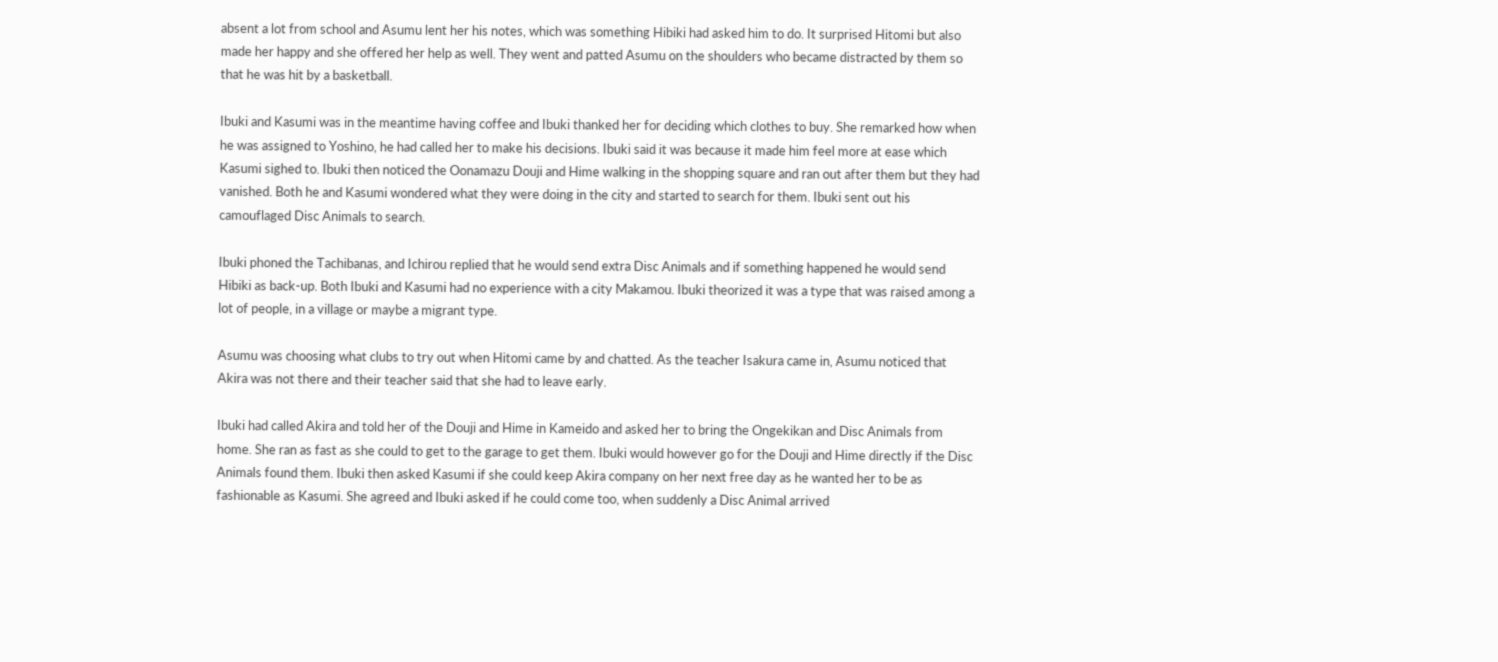absent a lot from school and Asumu lent her his notes, which was something Hibiki had asked him to do. It surprised Hitomi but also made her happy and she offered her help as well. They went and patted Asumu on the shoulders who became distracted by them so that he was hit by a basketball.

Ibuki and Kasumi was in the meantime having coffee and Ibuki thanked her for deciding which clothes to buy. She remarked how when he was assigned to Yoshino, he had called her to make his decisions. Ibuki said it was because it made him feel more at ease which Kasumi sighed to. Ibuki then noticed the Oonamazu Douji and Hime walking in the shopping square and ran out after them but they had vanished. Both he and Kasumi wondered what they were doing in the city and started to search for them. Ibuki sent out his camouflaged Disc Animals to search.

Ibuki phoned the Tachibanas, and Ichirou replied that he would send extra Disc Animals and if something happened he would send Hibiki as back-up. Both Ibuki and Kasumi had no experience with a city Makamou. Ibuki theorized it was a type that was raised among a lot of people, in a village or maybe a migrant type.

Asumu was choosing what clubs to try out when Hitomi came by and chatted. As the teacher Isakura came in, Asumu noticed that Akira was not there and their teacher said that she had to leave early.

Ibuki had called Akira and told her of the Douji and Hime in Kameido and asked her to bring the Ongekikan and Disc Animals from home. She ran as fast as she could to get to the garage to get them. Ibuki would however go for the Douji and Hime directly if the Disc Animals found them. Ibuki then asked Kasumi if she could keep Akira company on her next free day as he wanted her to be as fashionable as Kasumi. She agreed and Ibuki asked if he could come too, when suddenly a Disc Animal arrived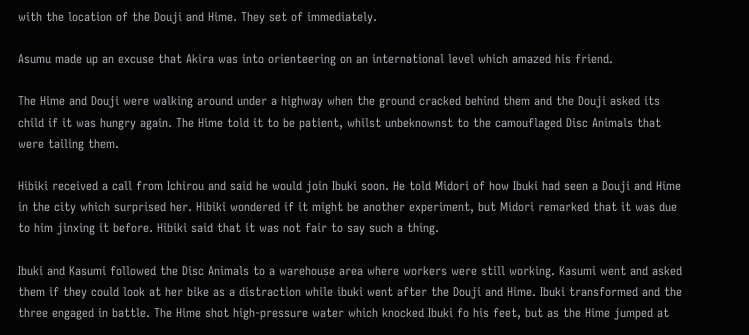with the location of the Douji and Hime. They set of immediately.

Asumu made up an excuse that Akira was into orienteering on an international level which amazed his friend.

The Hime and Douji were walking around under a highway when the ground cracked behind them and the Douji asked its child if it was hungry again. The Hime told it to be patient, whilst unbeknownst to the camouflaged Disc Animals that were tailing them.

Hibiki received a call from Ichirou and said he would join Ibuki soon. He told Midori of how Ibuki had seen a Douji and Hime in the city which surprised her. Hibiki wondered if it might be another experiment, but Midori remarked that it was due to him jinxing it before. Hibiki said that it was not fair to say such a thing.

Ibuki and Kasumi followed the Disc Animals to a warehouse area where workers were still working. Kasumi went and asked them if they could look at her bike as a distraction while ibuki went after the Douji and Hime. Ibuki transformed and the three engaged in battle. The Hime shot high-pressure water which knocked Ibuki fo his feet, but as the Hime jumped at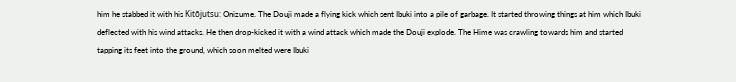him he stabbed it with his Kitōjutsu: Onizume. The Douji made a flying kick which sent Ibuki into a pile of garbage. It started throwing things at him which Ibuki deflected with his wind attacks. He then drop-kicked it with a wind attack which made the Douji explode. The Hime was crawling towards him and started tapping its feet into the ground, which soon melted were Ibuki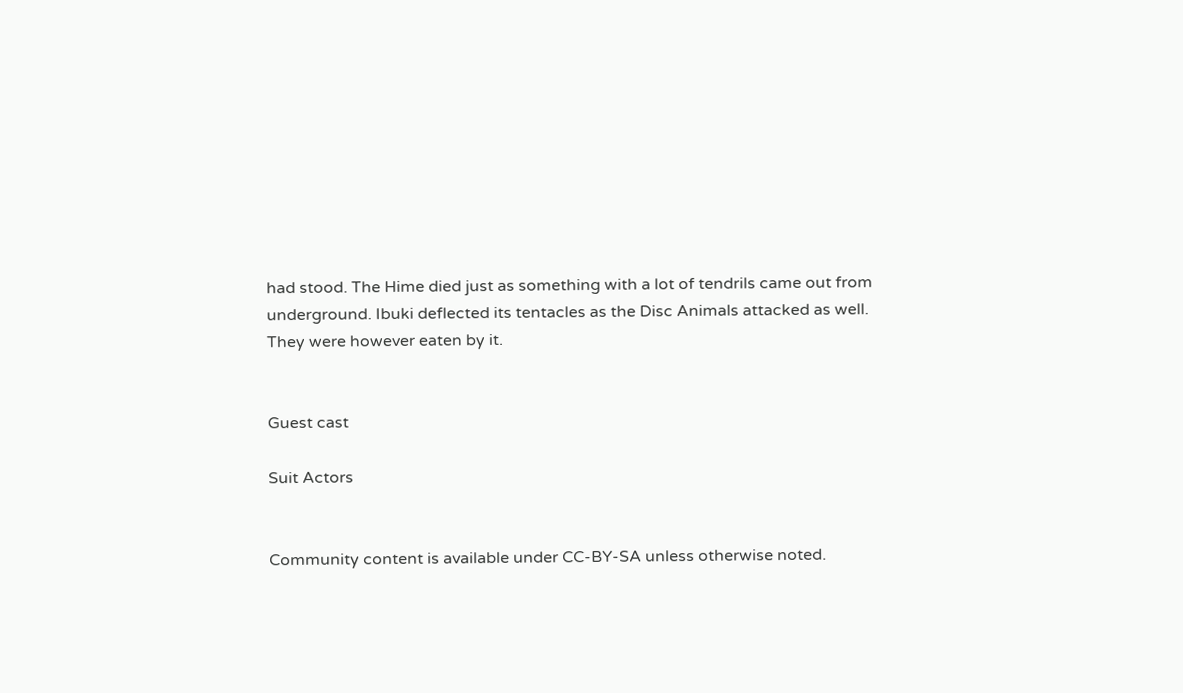had stood. The Hime died just as something with a lot of tendrils came out from underground. Ibuki deflected its tentacles as the Disc Animals attacked as well. They were however eaten by it.


Guest cast

Suit Actors


Community content is available under CC-BY-SA unless otherwise noted.